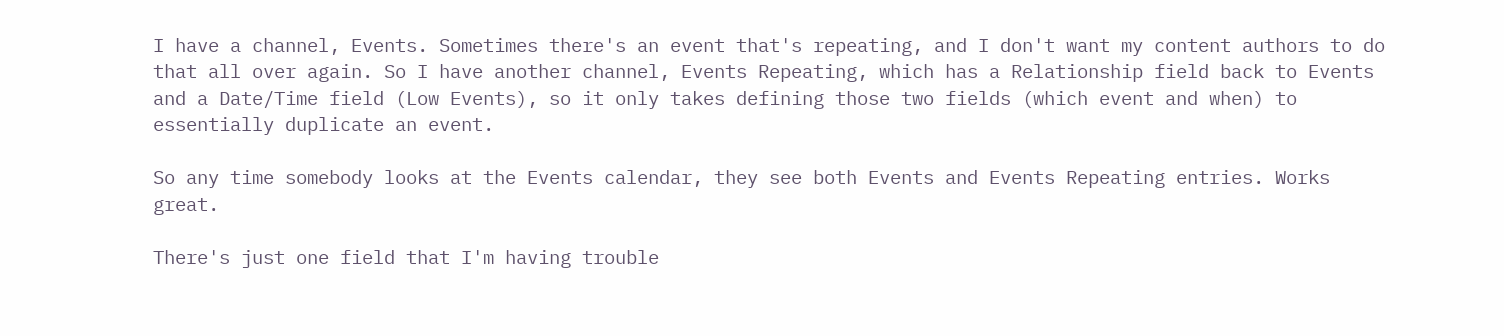I have a channel, Events. Sometimes there's an event that's repeating, and I don't want my content authors to do that all over again. So I have another channel, Events Repeating, which has a Relationship field back to Events and a Date/Time field (Low Events), so it only takes defining those two fields (which event and when) to essentially duplicate an event.

So any time somebody looks at the Events calendar, they see both Events and Events Repeating entries. Works great.

There's just one field that I'm having trouble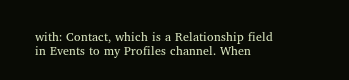with: Contact, which is a Relationship field in Events to my Profiles channel. When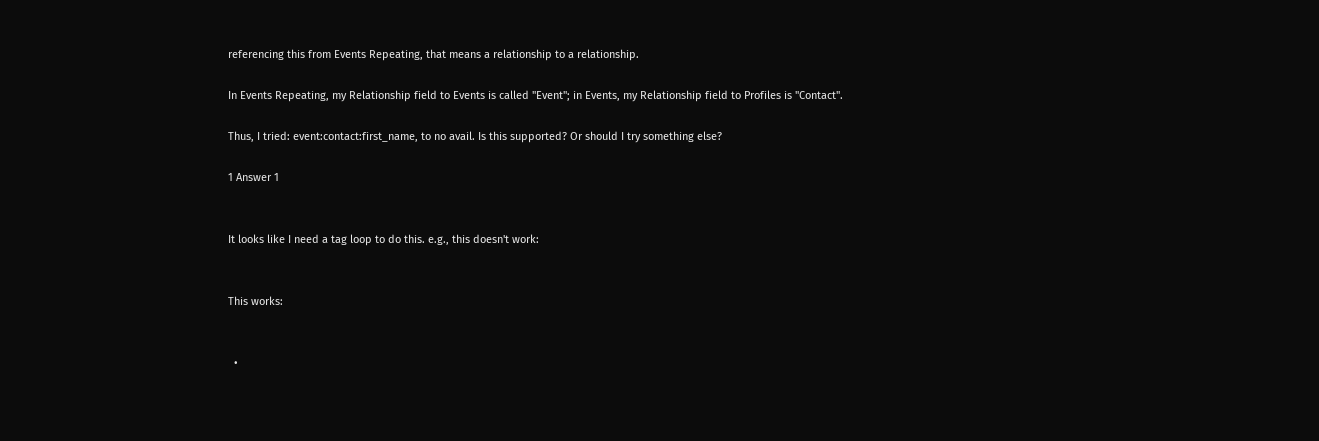referencing this from Events Repeating, that means a relationship to a relationship.

In Events Repeating, my Relationship field to Events is called "Event"; in Events, my Relationship field to Profiles is "Contact".

Thus, I tried: event:contact:first_name, to no avail. Is this supported? Or should I try something else?

1 Answer 1


It looks like I need a tag loop to do this. e.g., this doesn't work:


This works:


  •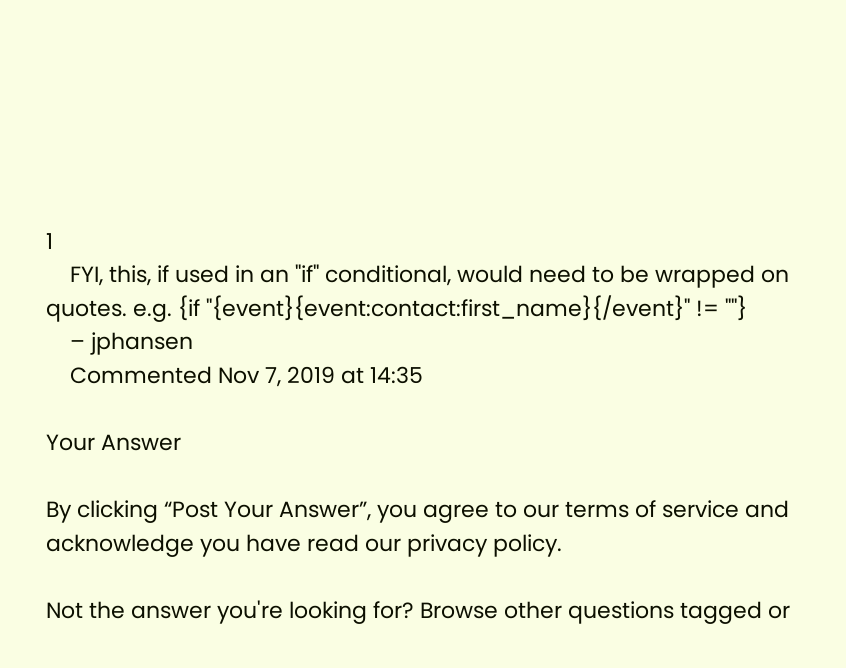1
    FYI, this, if used in an "if" conditional, would need to be wrapped on quotes. e.g. {if "{event}{event:contact:first_name}{/event}" != ""}
    – jphansen
    Commented Nov 7, 2019 at 14:35

Your Answer

By clicking “Post Your Answer”, you agree to our terms of service and acknowledge you have read our privacy policy.

Not the answer you're looking for? Browse other questions tagged or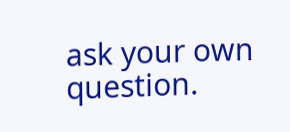ask your own question.